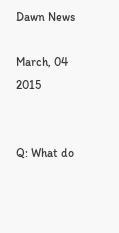Dawn News

March, 04 2015


Q: What do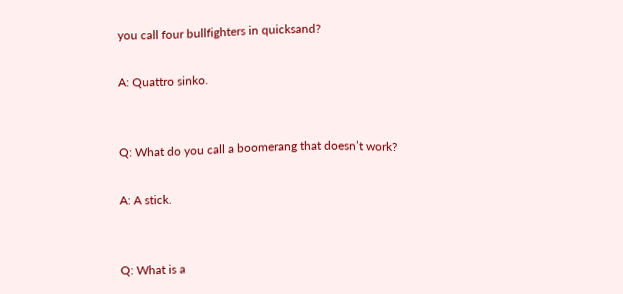you call four bullfighters in quicksand?

A: Quattro sinko.


Q: What do you call a boomerang that doesn’t work?

A: A stick.


Q: What is a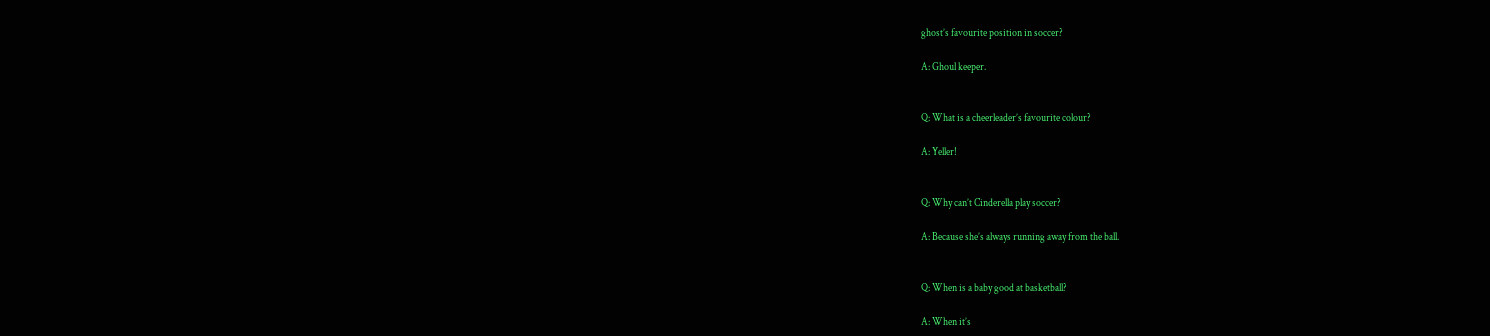ghost’s favourite position in soccer?

A: Ghoul keeper.


Q: What is a cheerleader’s favourite colour?

A: Yeller!


Q: Why can’t Cinderella play soccer?

A: Because she’s always running away from the ball.


Q: When is a baby good at basketball?

A: When it’s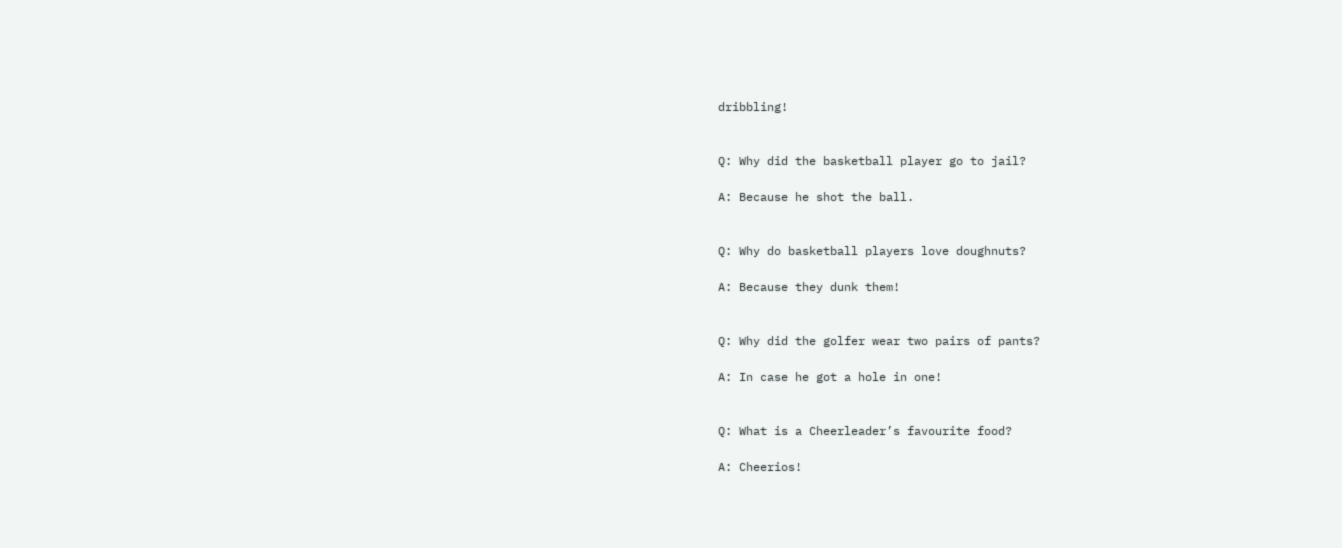dribbling!


Q: Why did the basketball player go to jail?

A: Because he shot the ball.


Q: Why do basketball players love doughnuts?

A: Because they dunk them!


Q: Why did the golfer wear two pairs of pants?

A: In case he got a hole in one!


Q: What is a Cheerleader’s favourite food?

A: Cheerios!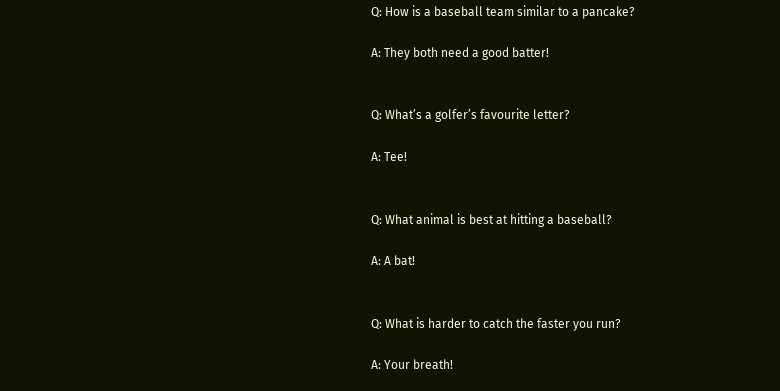Q: How is a baseball team similar to a pancake?

A: They both need a good batter!


Q: What’s a golfer’s favourite letter?

A: Tee!


Q: What animal is best at hitting a baseball?

A: A bat!


Q: What is harder to catch the faster you run?

A: Your breath!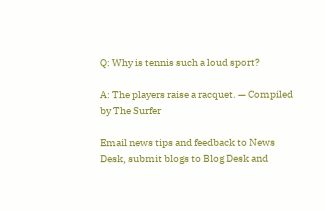Q: Why is tennis such a loud sport?

A: The players raise a racquet. — Compiled by The Surfer

Email news tips and feedback to News Desk, submit blogs to Blog Desk and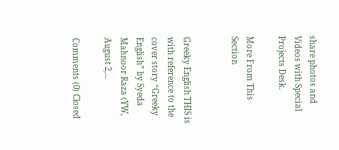share photos and Videos with Special Projects Desk.

More From This Section


Greeky English THIS is with reference to the cover story “Greeky English” by Syeda Mahnoor Raza (YW, August 2,...

Comments (0) Closed